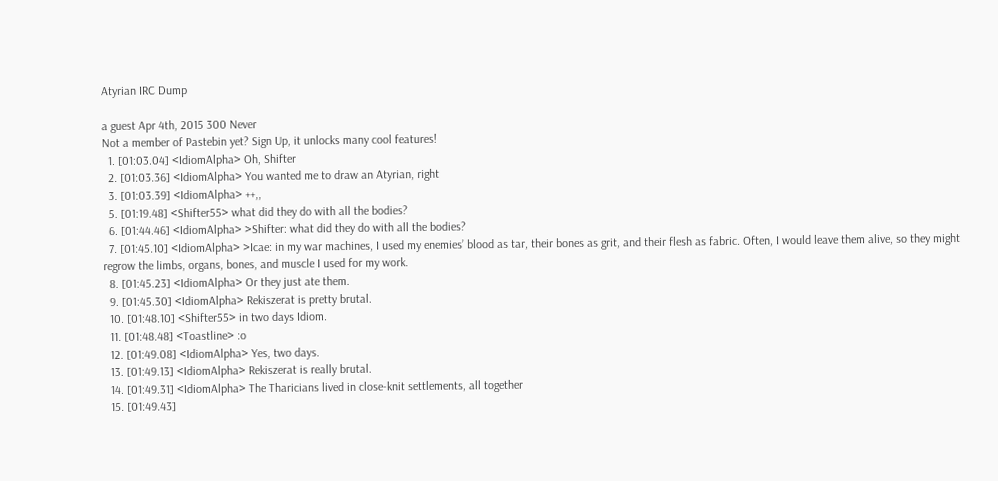Atyrian IRC Dump

a guest Apr 4th, 2015 300 Never
Not a member of Pastebin yet? Sign Up, it unlocks many cool features!
  1. [01:03.04] <IdiomAlpha> Oh, Shifter
  2. [01:03.36] <IdiomAlpha> You wanted me to draw an Atyrian, right
  3. [01:03.39] <IdiomAlpha> ++,,
  5. [01:19.48] <Shifter55> what did they do with all the bodies?
  6. [01:44.46] <IdiomAlpha> >Shifter: what did they do with all the bodies?
  7. [01:45.10] <IdiomAlpha> >Icae: in my war machines, I used my enemies’ blood as tar, their bones as grit, and their flesh as fabric. Often, I would leave them alive, so they might regrow the limbs, organs, bones, and muscle I used for my work.
  8. [01:45.23] <IdiomAlpha> Or they just ate them.
  9. [01:45.30] <IdiomAlpha> Rekiszerat is pretty brutal.
  10. [01:48.10] <Shifter55> in two days Idiom.
  11. [01:48.48] <Toastline> :o
  12. [01:49.08] <IdiomAlpha> Yes, two days.
  13. [01:49.13] <IdiomAlpha> Rekiszerat is really brutal.
  14. [01:49.31] <IdiomAlpha> The Tharicians lived in close-knit settlements, all together
  15. [01:49.43]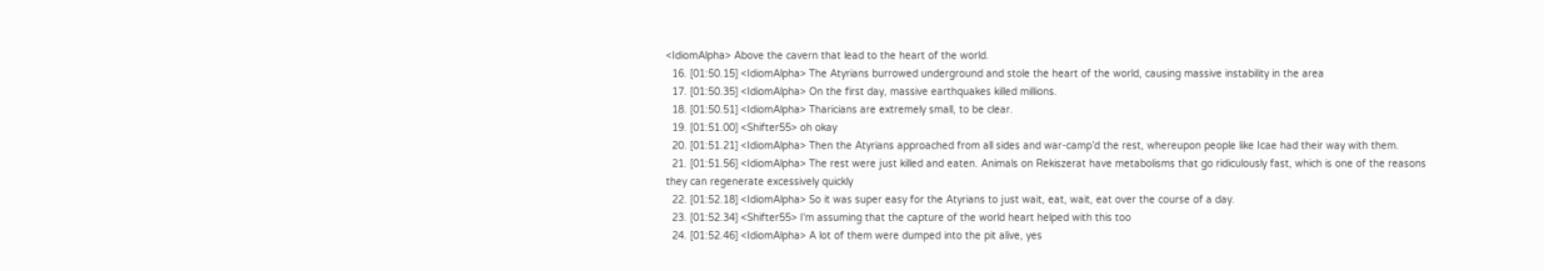<IdiomAlpha> Above the cavern that lead to the heart of the world.
  16. [01:50.15] <IdiomAlpha> The Atyrians burrowed underground and stole the heart of the world, causing massive instability in the area
  17. [01:50.35] <IdiomAlpha> On the first day, massive earthquakes killed millions.
  18. [01:50.51] <IdiomAlpha> Tharicians are extremely small, to be clear.
  19. [01:51.00] <Shifter55> oh okay
  20. [01:51.21] <IdiomAlpha> Then the Atyrians approached from all sides and war-camp’d the rest, whereupon people like Icae had their way with them.
  21. [01:51.56] <IdiomAlpha> The rest were just killed and eaten. Animals on Rekiszerat have metabolisms that go ridiculously fast, which is one of the reasons they can regenerate excessively quickly
  22. [01:52.18] <IdiomAlpha> So it was super easy for the Atyrians to just wait, eat, wait, eat over the course of a day.
  23. [01:52.34] <Shifter55> I'm assuming that the capture of the world heart helped with this too
  24. [01:52.46] <IdiomAlpha> A lot of them were dumped into the pit alive, yes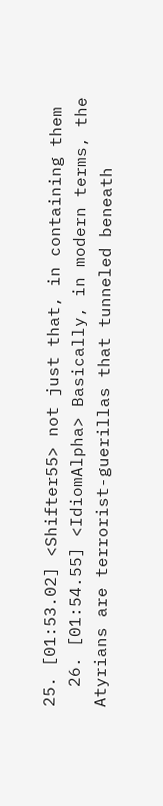25. [01:53.02] <Shifter55> not just that, in containing them
  26. [01:54.55] <IdiomAlpha> Basically, in modern terms, the Atyrians are terrorist-guerillas that tunneled beneath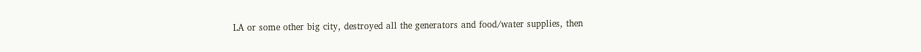LA or some other big city, destroyed all the generators and food/water supplies, then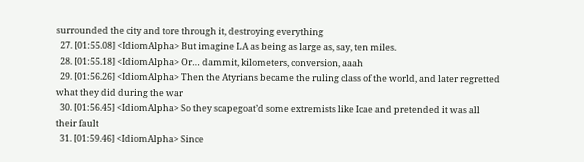surrounded the city and tore through it, destroying everything
  27. [01:55.08] <IdiomAlpha> But imagine LA as being as large as, say, ten miles.
  28. [01:55.18] <IdiomAlpha> Or… dammit, kilometers, conversion, aaah
  29. [01:56.26] <IdiomAlpha> Then the Atyrians became the ruling class of the world, and later regretted what they did during the war
  30. [01:56.45] <IdiomAlpha> So they scapegoat’d some extremists like Icae and pretended it was all their fault
  31. [01:59.46] <IdiomAlpha> Since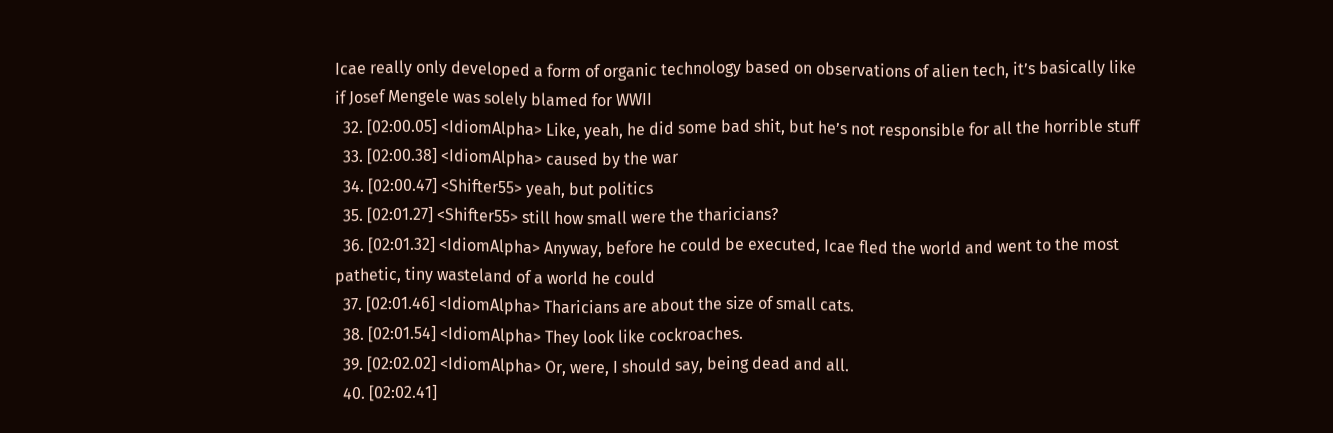Icae really only developed a form of organic technology based on observations of alien tech, it’s basically like if Josef Mengele was solely blamed for WWII
  32. [02:00.05] <IdiomAlpha> Like, yeah, he did some bad shit, but he’s not responsible for all the horrible stuff
  33. [02:00.38] <IdiomAlpha> caused by the war
  34. [02:00.47] <Shifter55> yeah, but politics
  35. [02:01.27] <Shifter55> still how small were the tharicians?
  36. [02:01.32] <IdiomAlpha> Anyway, before he could be executed, Icae fled the world and went to the most pathetic, tiny wasteland of a world he could
  37. [02:01.46] <IdiomAlpha> Tharicians are about the size of small cats.
  38. [02:01.54] <IdiomAlpha> They look like cockroaches.
  39. [02:02.02] <IdiomAlpha> Or, were, I should say, being dead and all.
  40. [02:02.41]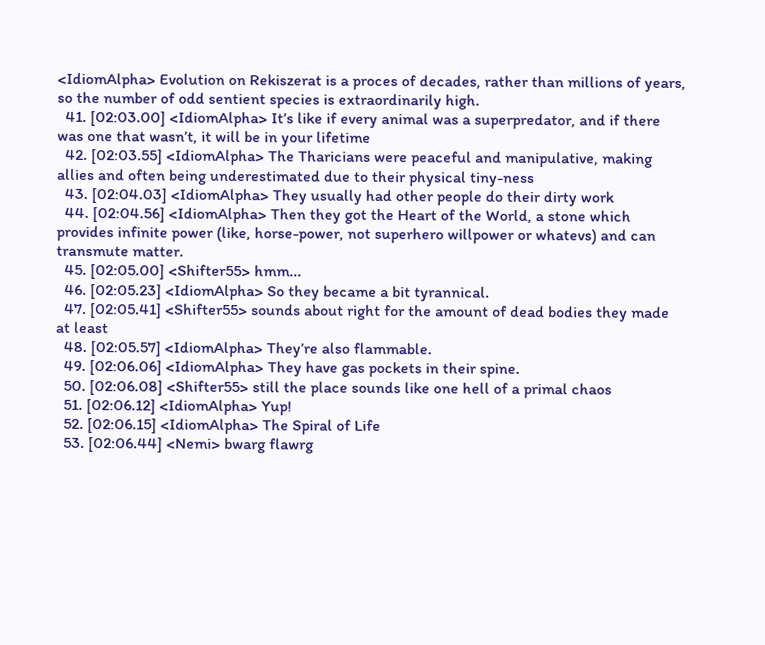<IdiomAlpha> Evolution on Rekiszerat is a proces of decades, rather than millions of years, so the number of odd sentient species is extraordinarily high.
  41. [02:03.00] <IdiomAlpha> It’s like if every animal was a superpredator, and if there was one that wasn’t, it will be in your lifetime
  42. [02:03.55] <IdiomAlpha> The Tharicians were peaceful and manipulative, making allies and often being underestimated due to their physical tiny-ness
  43. [02:04.03] <IdiomAlpha> They usually had other people do their dirty work
  44. [02:04.56] <IdiomAlpha> Then they got the Heart of the World, a stone which provides infinite power (like, horse-power, not superhero willpower or whatevs) and can transmute matter.
  45. [02:05.00] <Shifter55> hmm...
  46. [02:05.23] <IdiomAlpha> So they became a bit tyrannical.
  47. [02:05.41] <Shifter55> sounds about right for the amount of dead bodies they made at least
  48. [02:05.57] <IdiomAlpha> They’re also flammable.
  49. [02:06.06] <IdiomAlpha> They have gas pockets in their spine.
  50. [02:06.08] <Shifter55> still the place sounds like one hell of a primal chaos
  51. [02:06.12] <IdiomAlpha> Yup!
  52. [02:06.15] <IdiomAlpha> The Spiral of Life
  53. [02:06.44] <Nemi> bwarg flawrg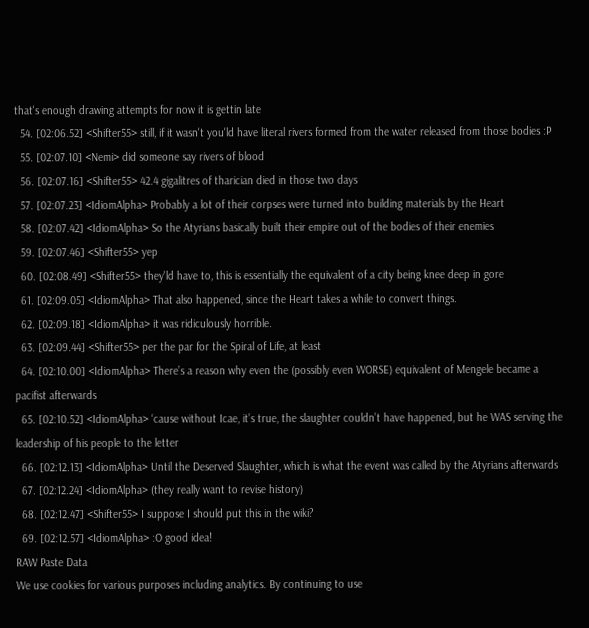that's enough drawing attempts for now it is gettin late
  54. [02:06.52] <Shifter55> still, if it wasn't you'ld have literal rivers formed from the water released from those bodies :P
  55. [02:07.10] <Nemi> did someone say rivers of blood
  56. [02:07.16] <Shifter55> 42.4 gigalitres of tharician died in those two days
  57. [02:07.23] <IdiomAlpha> Probably a lot of their corpses were turned into building materials by the Heart
  58. [02:07.42] <IdiomAlpha> So the Atyrians basically built their empire out of the bodies of their enemies
  59. [02:07.46] <Shifter55> yep
  60. [02:08.49] <Shifter55> they'ld have to, this is essentially the equivalent of a city being knee deep in gore
  61. [02:09.05] <IdiomAlpha> That also happened, since the Heart takes a while to convert things.
  62. [02:09.18] <IdiomAlpha> it was ridiculously horrible.
  63. [02:09.44] <Shifter55> per the par for the Spiral of Life, at least
  64. [02:10.00] <IdiomAlpha> There’s a reason why even the (possibly even WORSE) equivalent of Mengele became a pacifist afterwards
  65. [02:10.52] <IdiomAlpha> ‘cause without Icae, it’s true, the slaughter couldn’t have happened, but he WAS serving the leadership of his people to the letter
  66. [02:12.13] <IdiomAlpha> Until the Deserved Slaughter, which is what the event was called by the Atyrians afterwards
  67. [02:12.24] <IdiomAlpha> (they really want to revise history)
  68. [02:12.47] <Shifter55> I suppose I should put this in the wiki?
  69. [02:12.57] <IdiomAlpha> :O good idea!
RAW Paste Data
We use cookies for various purposes including analytics. By continuing to use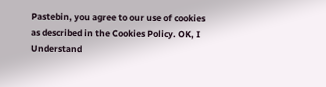Pastebin, you agree to our use of cookies as described in the Cookies Policy. OK, I Understand